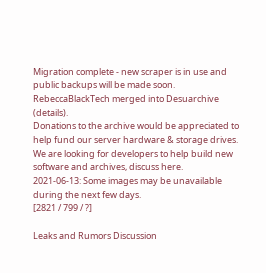Migration complete - new scraper is in use and public backups will be made soon. RebeccaBlackTech merged into Desuarchive (details).
Donations to the archive would be appreciated to help fund our server hardware & storage drives. We are looking for developers to help build new software and archives, discuss here.
2021-06-13: Some images may be unavailable during the next few days.
[2821 / 799 / ?]

Leaks and Rumors Discussion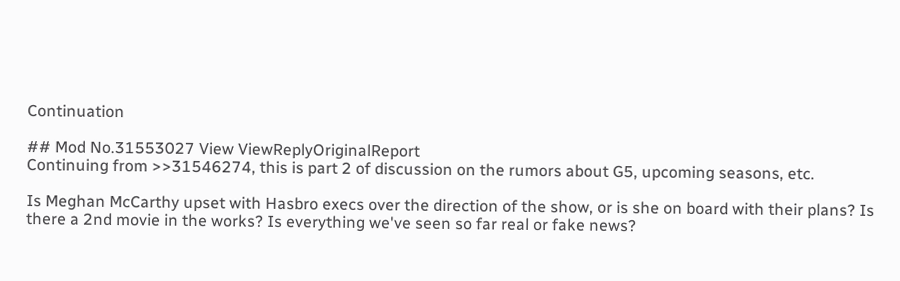Continuation

## Mod No.31553027 View ViewReplyOriginalReport
Continuing from >>31546274, this is part 2 of discussion on the rumors about G5, upcoming seasons, etc.

Is Meghan McCarthy upset with Hasbro execs over the direction of the show, or is she on board with their plans? Is there a 2nd movie in the works? Is everything we've seen so far real or fake news?